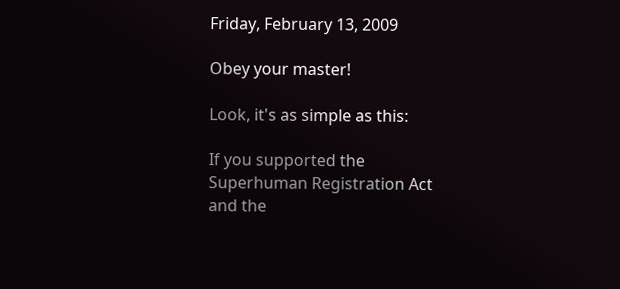Friday, February 13, 2009

Obey your master!

Look, it's as simple as this:

If you supported the Superhuman Registration Act and the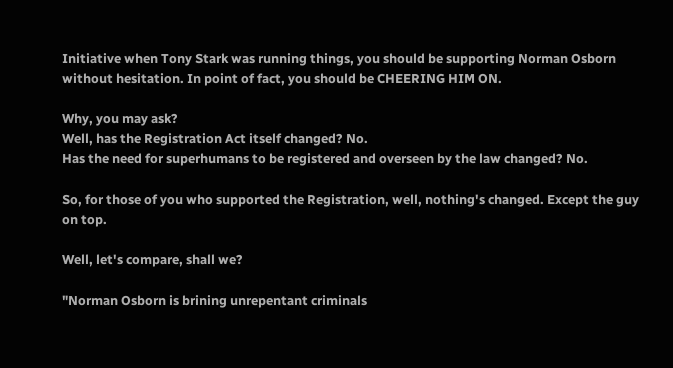Initiative when Tony Stark was running things, you should be supporting Norman Osborn without hesitation. In point of fact, you should be CHEERING HIM ON.

Why, you may ask?
Well, has the Registration Act itself changed? No.
Has the need for superhumans to be registered and overseen by the law changed? No.

So, for those of you who supported the Registration, well, nothing's changed. Except the guy on top.

Well, let's compare, shall we?

"Norman Osborn is brining unrepentant criminals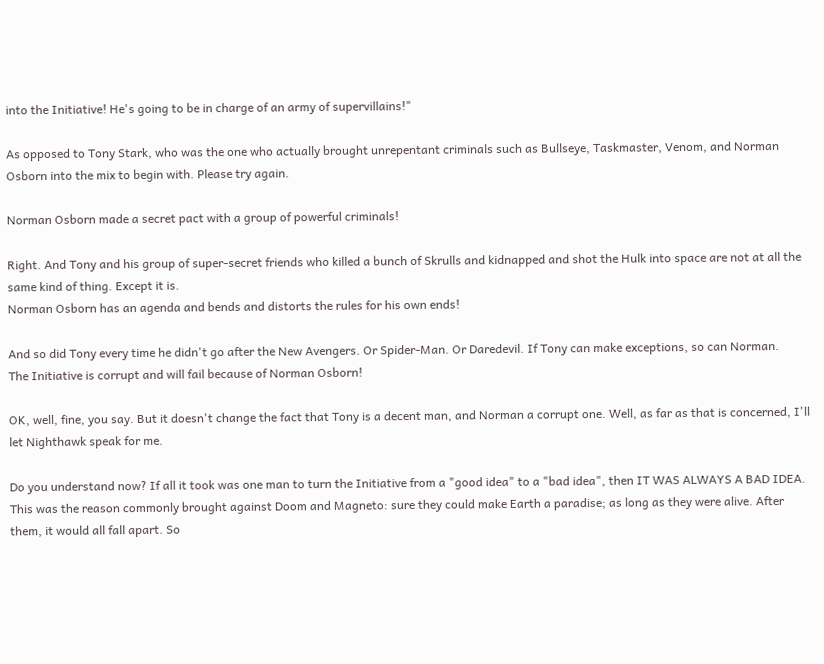into the Initiative! He's going to be in charge of an army of supervillains!"

As opposed to Tony Stark, who was the one who actually brought unrepentant criminals such as Bullseye, Taskmaster, Venom, and Norman Osborn into the mix to begin with. Please try again.

Norman Osborn made a secret pact with a group of powerful criminals!

Right. And Tony and his group of super-secret friends who killed a bunch of Skrulls and kidnapped and shot the Hulk into space are not at all the same kind of thing. Except it is.
Norman Osborn has an agenda and bends and distorts the rules for his own ends!

And so did Tony every time he didn't go after the New Avengers. Or Spider-Man. Or Daredevil. If Tony can make exceptions, so can Norman.
The Initiative is corrupt and will fail because of Norman Osborn!

OK, well, fine, you say. But it doesn't change the fact that Tony is a decent man, and Norman a corrupt one. Well, as far as that is concerned, I'll let Nighthawk speak for me.

Do you understand now? If all it took was one man to turn the Initiative from a "good idea" to a "bad idea", then IT WAS ALWAYS A BAD IDEA. This was the reason commonly brought against Doom and Magneto: sure they could make Earth a paradise; as long as they were alive. After them, it would all fall apart. So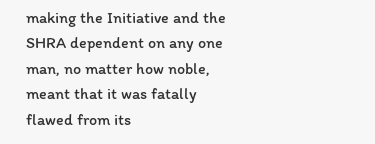making the Initiative and the SHRA dependent on any one man, no matter how noble, meant that it was fatally flawed from its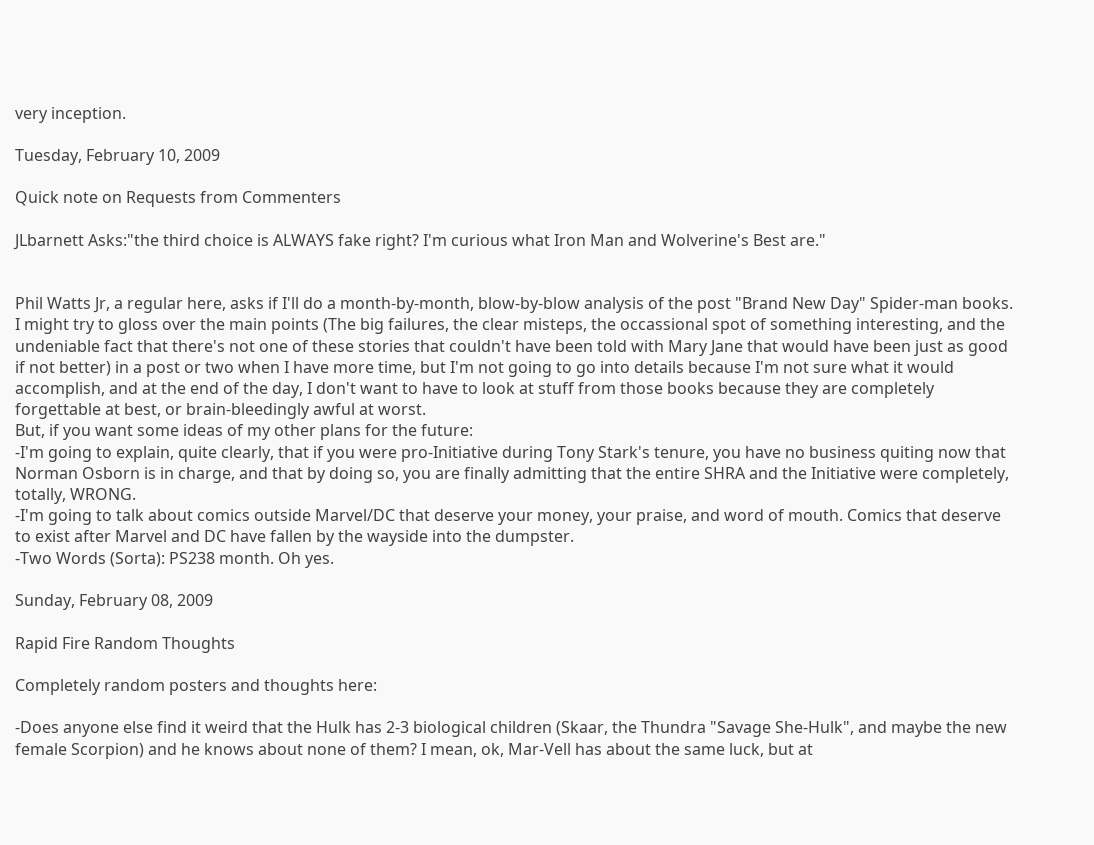very inception.

Tuesday, February 10, 2009

Quick note on Requests from Commenters

JLbarnett Asks:"the third choice is ALWAYS fake right? I'm curious what Iron Man and Wolverine's Best are."


Phil Watts Jr, a regular here, asks if I'll do a month-by-month, blow-by-blow analysis of the post "Brand New Day" Spider-man books.
I might try to gloss over the main points (The big failures, the clear misteps, the occassional spot of something interesting, and the undeniable fact that there's not one of these stories that couldn't have been told with Mary Jane that would have been just as good if not better) in a post or two when I have more time, but I'm not going to go into details because I'm not sure what it would accomplish, and at the end of the day, I don't want to have to look at stuff from those books because they are completely forgettable at best, or brain-bleedingly awful at worst.
But, if you want some ideas of my other plans for the future:
-I'm going to explain, quite clearly, that if you were pro-Initiative during Tony Stark's tenure, you have no business quiting now that Norman Osborn is in charge, and that by doing so, you are finally admitting that the entire SHRA and the Initiative were completely, totally, WRONG.
-I'm going to talk about comics outside Marvel/DC that deserve your money, your praise, and word of mouth. Comics that deserve to exist after Marvel and DC have fallen by the wayside into the dumpster.
-Two Words (Sorta): PS238 month. Oh yes.

Sunday, February 08, 2009

Rapid Fire Random Thoughts

Completely random posters and thoughts here:

-Does anyone else find it weird that the Hulk has 2-3 biological children (Skaar, the Thundra "Savage She-Hulk", and maybe the new female Scorpion) and he knows about none of them? I mean, ok, Mar-Vell has about the same luck, but at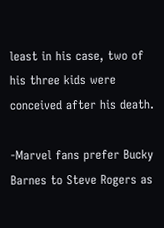least in his case, two of his three kids were conceived after his death.

-Marvel fans prefer Bucky Barnes to Steve Rogers as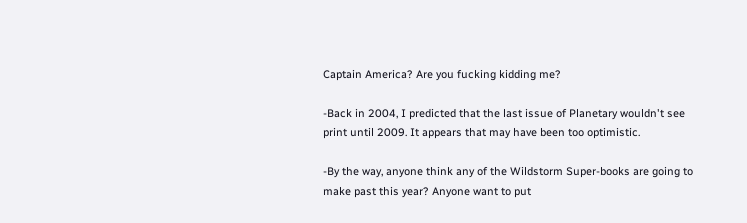Captain America? Are you fucking kidding me?

-Back in 2004, I predicted that the last issue of Planetary wouldn't see print until 2009. It appears that may have been too optimistic.

-By the way, anyone think any of the Wildstorm Super-books are going to make past this year? Anyone want to put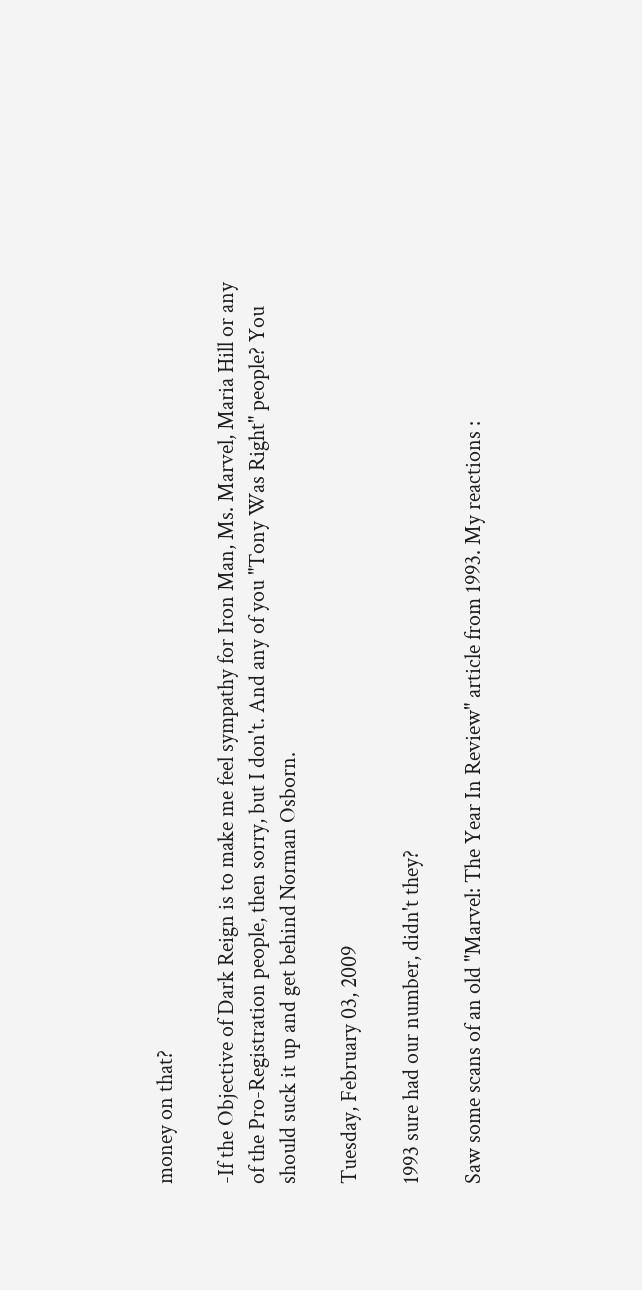money on that?

-If the Objective of Dark Reign is to make me feel sympathy for Iron Man, Ms. Marvel, Maria Hill or any of the Pro-Registration people, then sorry, but I don't. And any of you "Tony Was Right" people? You should suck it up and get behind Norman Osborn.

Tuesday, February 03, 2009

1993 sure had our number, didn't they?

Saw some scans of an old "Marvel: The Year In Review" article from 1993. My reactions :